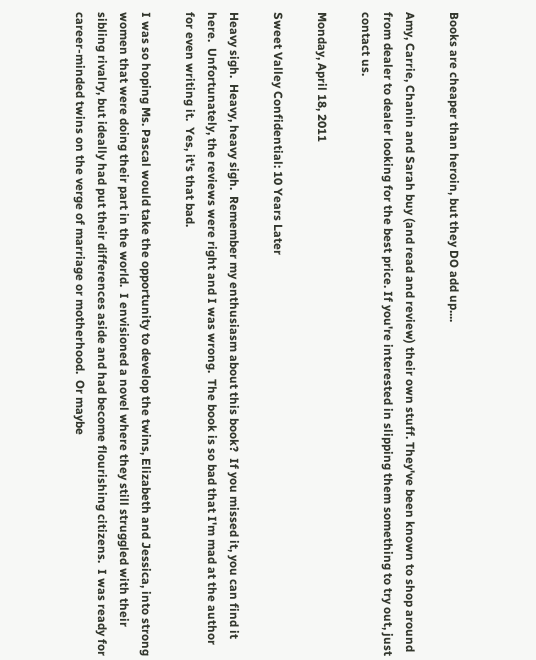Books are cheaper than heroin, but they DO add up....

Amy, Carrie, Chanin and Sarah buy (and read and review) their own stuff. They've been known to shop around from dealer to dealer looking for the best price. If you're interested in slipping them something to try out, just contact us.

Monday, April 18, 2011

Sweet Valley Confidential: 10 Years Later

Heavy sigh.  Heavy, heavy sigh.  Remember my enthusiasm about this book?  If you missed it, you can find it here.  Unfortunately, the reviews were right and I was wrong.  The book is so bad that I'm mad at the author for even writing it.  Yes, it's that bad.

I was so hoping Ms. Pascal would take the opportunity to develop the twins, Elizabeth and Jessica, into strong women that were doing their part in the world.  I envisioned a novel where they still struggled with their sibling rivalry, but ideally had put their differences aside and had become flourishing citizens.  I was ready for career-minded twins on the verge of marriage or motherhood.  Or maybe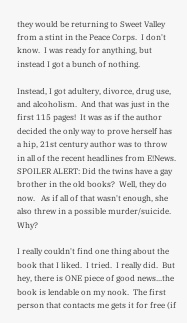they would be returning to Sweet Valley from a stint in the Peace Corps.  I don't know.  I was ready for anything, but instead I got a bunch of nothing.

Instead, I got adultery, divorce, drug use, and alcoholism.  And that was just in the first 115 pages!  It was as if the author decided the only way to prove herself has a hip, 21st century author was to throw in all of the recent headlines from E!News. SPOILER ALERT: Did the twins have a gay brother in the old books?  Well, they do now.   As if all of that wasn't enough, she also threw in a possible murder/suicide.  Why?

I really couldn't find one thing about the book that I liked.  I tried.  I really did.  But hey, there is ONE piece of good news...the book is lendable on my nook.  The first person that contacts me gets it for free (if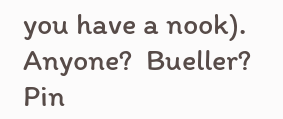you have a nook).  Anyone?  Bueller? Pin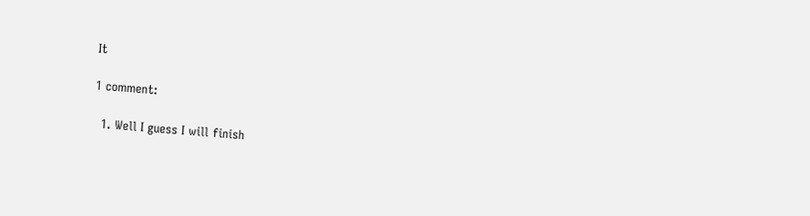It

1 comment:

  1. Well I guess I will finish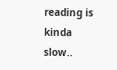reading is kinda slow..